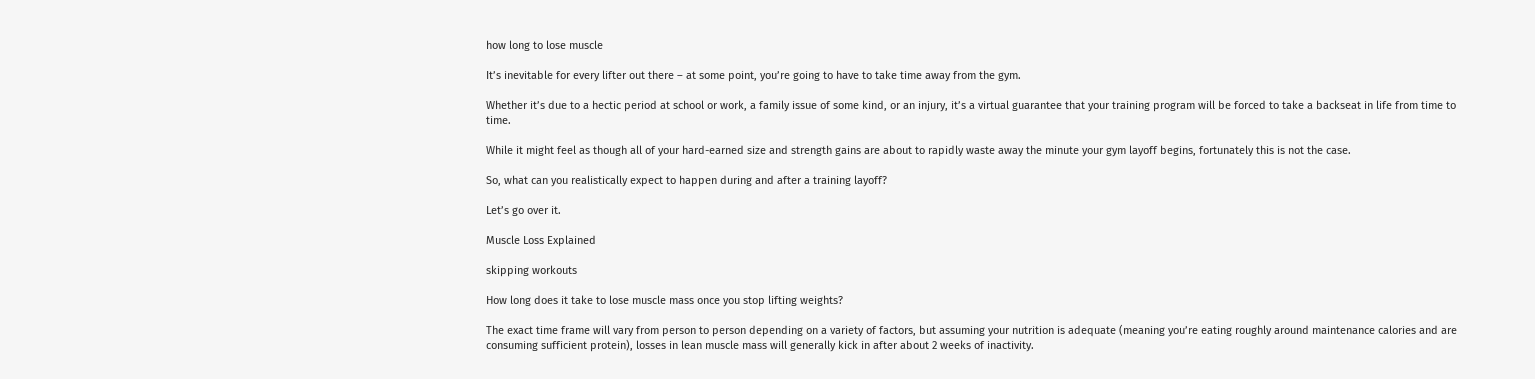how long to lose muscle

It’s inevitable for every lifter out there – at some point, you’re going to have to take time away from the gym.

Whether it’s due to a hectic period at school or work, a family issue of some kind, or an injury, it’s a virtual guarantee that your training program will be forced to take a backseat in life from time to time.

While it might feel as though all of your hard-earned size and strength gains are about to rapidly waste away the minute your gym layoff begins, fortunately this is not the case.

So, what can you realistically expect to happen during and after a training layoff?

Let’s go over it.

Muscle Loss Explained

skipping workouts

How long does it take to lose muscle mass once you stop lifting weights?

The exact time frame will vary from person to person depending on a variety of factors, but assuming your nutrition is adequate (meaning you’re eating roughly around maintenance calories and are consuming sufficient protein), losses in lean muscle mass will generally kick in after about 2 weeks of inactivity.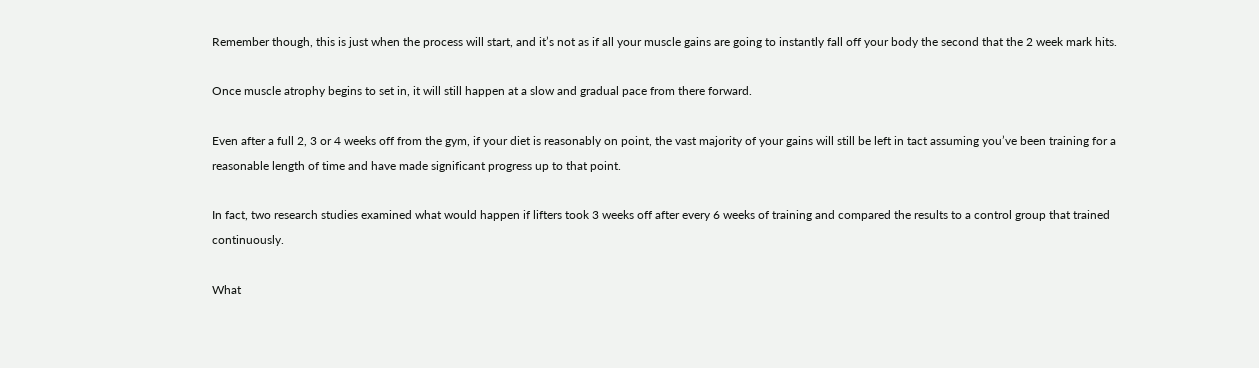Remember though, this is just when the process will start, and it’s not as if all your muscle gains are going to instantly fall off your body the second that the 2 week mark hits.

Once muscle atrophy begins to set in, it will still happen at a slow and gradual pace from there forward.

Even after a full 2, 3 or 4 weeks off from the gym, if your diet is reasonably on point, the vast majority of your gains will still be left in tact assuming you’ve been training for a reasonable length of time and have made significant progress up to that point.

In fact, two research studies examined what would happen if lifters took 3 weeks off after every 6 weeks of training and compared the results to a control group that trained continuously.

What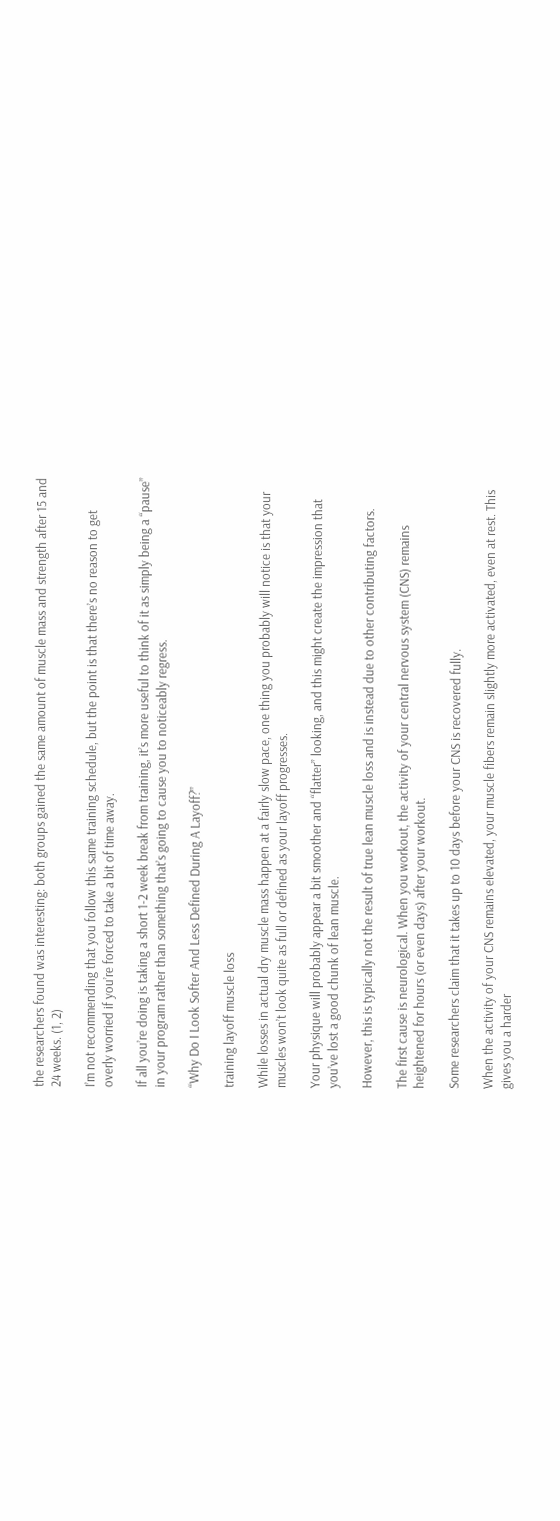the researchers found was interesting: both groups gained the same amount of muscle mass and strength after 15 and 24 weeks. (1, 2)

I’m not recommending that you follow this same training schedule, but the point is that there’s no reason to get overly worried if you’re forced to take a bit of time away.

If all you’re doing is taking a short 1-2 week break from training, it’s more useful to think of it as simply being a “pause” in your program rather than something that’s going to cause you to noticeably regress.

“Why Do I Look Softer And Less Defined During A Layoff?”

training layoff muscle loss

While losses in actual dry muscle mass happen at a fairly slow pace, one thing you probably will notice is that your muscles won’t look quite as full or defined as your layoff progresses.

Your physique will probably appear a bit smoother and “flatter” looking, and this might create the impression that you’ve lost a good chunk of lean muscle.

However, this is typically not the result of true lean muscle loss and is instead due to other contributing factors.

The first cause is neurological. When you workout, the activity of your central nervous system (CNS) remains heightened for hours (or even days) after your workout.

Some researchers claim that it takes up to 10 days before your CNS is recovered fully.

When the activity of your CNS remains elevated, your muscle fibers remain slightly more activated, even at rest. This gives you a harder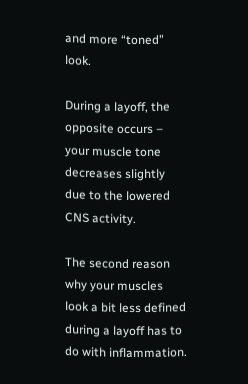and more “toned” look.

During a layoff, the opposite occurs – your muscle tone decreases slightly due to the lowered CNS activity.

The second reason why your muscles look a bit less defined during a layoff has to do with inflammation.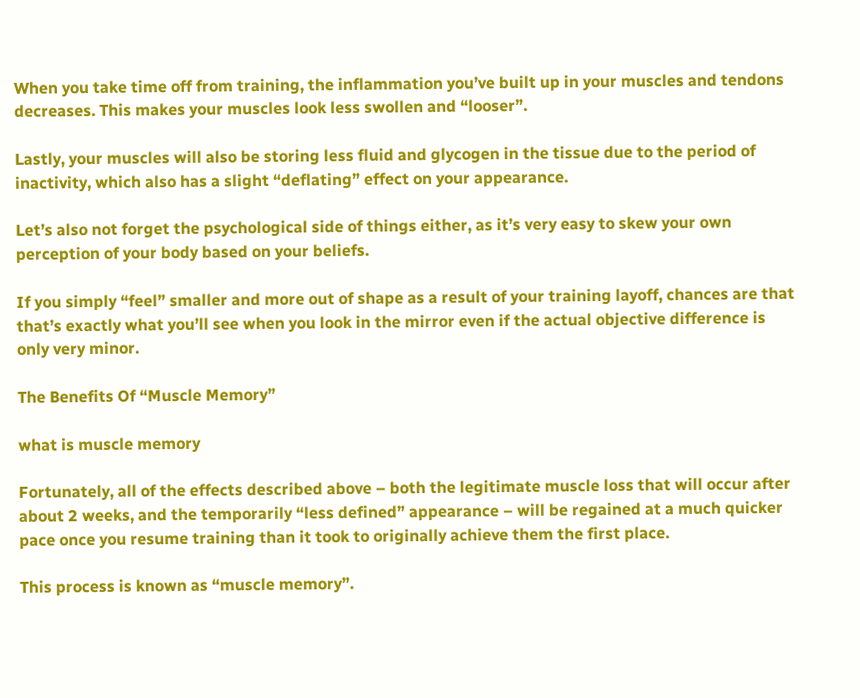When you take time off from training, the inflammation you’ve built up in your muscles and tendons decreases. This makes your muscles look less swollen and “looser”.

Lastly, your muscles will also be storing less fluid and glycogen in the tissue due to the period of inactivity, which also has a slight “deflating” effect on your appearance.

Let’s also not forget the psychological side of things either, as it’s very easy to skew your own perception of your body based on your beliefs.

If you simply “feel” smaller and more out of shape as a result of your training layoff, chances are that that’s exactly what you’ll see when you look in the mirror even if the actual objective difference is only very minor.

The Benefits Of “Muscle Memory”

what is muscle memory

Fortunately, all of the effects described above – both the legitimate muscle loss that will occur after about 2 weeks, and the temporarily “less defined” appearance – will be regained at a much quicker pace once you resume training than it took to originally achieve them the first place.

This process is known as “muscle memory”.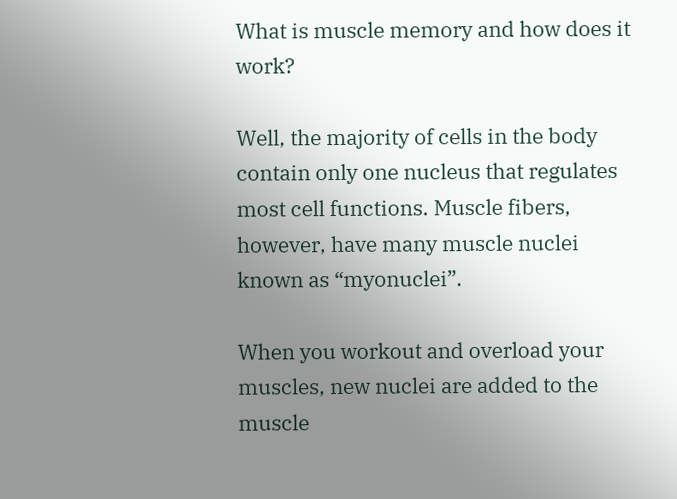What is muscle memory and how does it work?

Well, the majority of cells in the body contain only one nucleus that regulates most cell functions. Muscle fibers, however, have many muscle nuclei known as “myonuclei”.

When you workout and overload your muscles, new nuclei are added to the muscle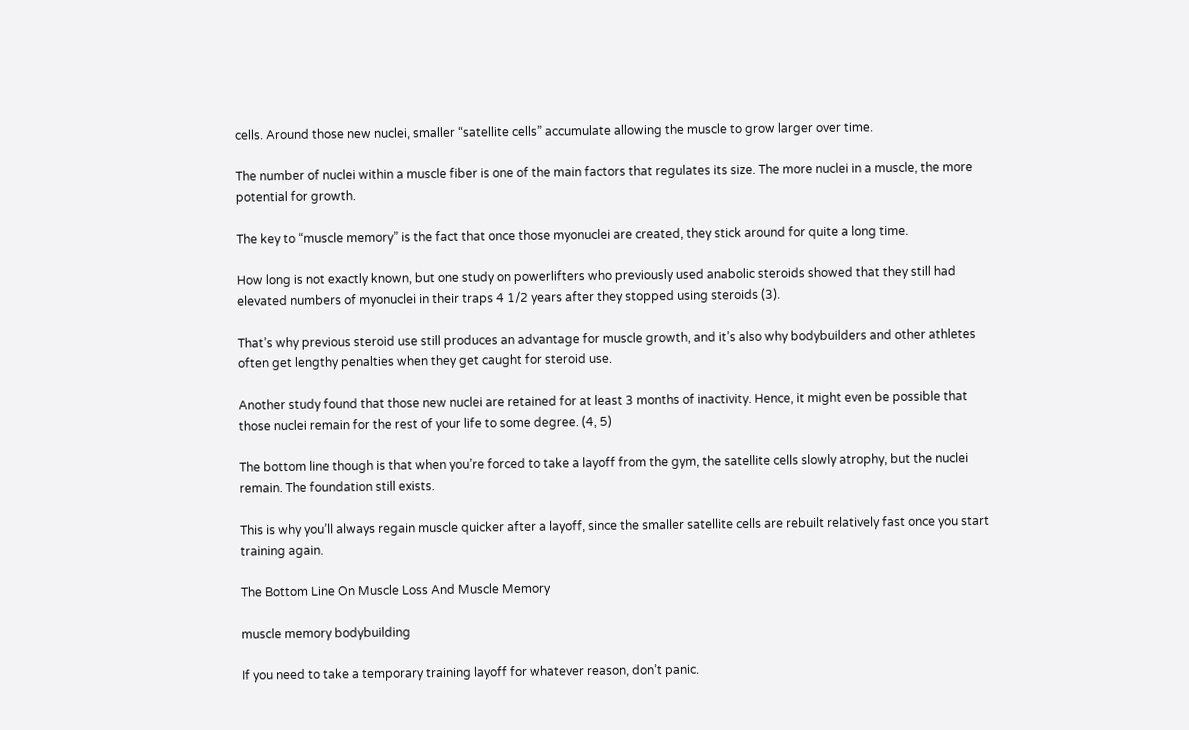cells. Around those new nuclei, smaller “satellite cells” accumulate allowing the muscle to grow larger over time.

The number of nuclei within a muscle fiber is one of the main factors that regulates its size. The more nuclei in a muscle, the more potential for growth.

The key to “muscle memory” is the fact that once those myonuclei are created, they stick around for quite a long time.

How long is not exactly known, but one study on powerlifters who previously used anabolic steroids showed that they still had elevated numbers of myonuclei in their traps 4 1/2 years after they stopped using steroids (3).

That’s why previous steroid use still produces an advantage for muscle growth, and it’s also why bodybuilders and other athletes often get lengthy penalties when they get caught for steroid use.

Another study found that those new nuclei are retained for at least 3 months of inactivity. Hence, it might even be possible that those nuclei remain for the rest of your life to some degree. (4, 5)

The bottom line though is that when you’re forced to take a layoff from the gym, the satellite cells slowly atrophy, but the nuclei remain. The foundation still exists.

This is why you’ll always regain muscle quicker after a layoff, since the smaller satellite cells are rebuilt relatively fast once you start training again.

The Bottom Line On Muscle Loss And Muscle Memory

muscle memory bodybuilding

If you need to take a temporary training layoff for whatever reason, don’t panic.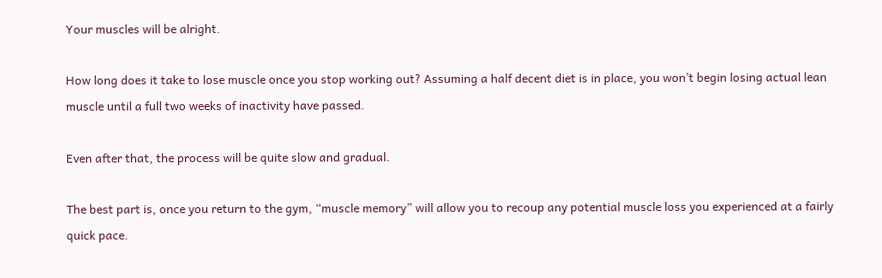Your muscles will be alright.

How long does it take to lose muscle once you stop working out? Assuming a half decent diet is in place, you won’t begin losing actual lean muscle until a full two weeks of inactivity have passed.

Even after that, the process will be quite slow and gradual.

The best part is, once you return to the gym, “muscle memory” will allow you to recoup any potential muscle loss you experienced at a fairly quick pace.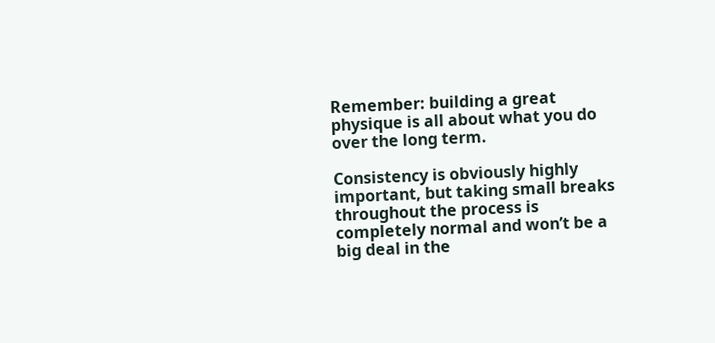Remember: building a great physique is all about what you do over the long term.

Consistency is obviously highly important, but taking small breaks throughout the process is completely normal and won’t be a big deal in the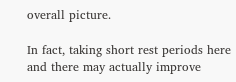overall picture.

In fact, taking short rest periods here and there may actually improve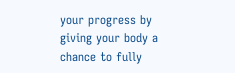your progress by giving your body a chance to fully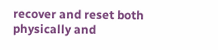recover and reset both physically and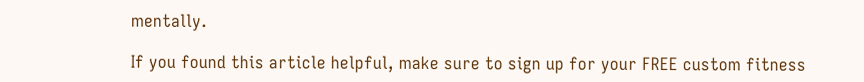mentally.

If you found this article helpful, make sure to sign up for your FREE custom fitness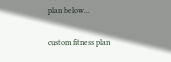plan below...

custom fitness plan